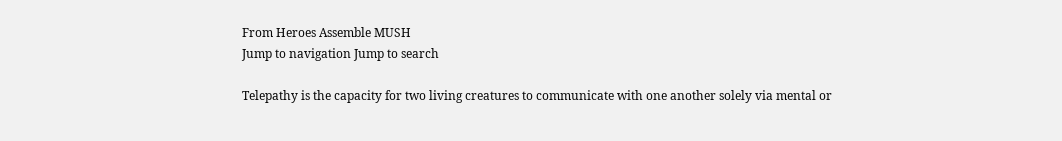From Heroes Assemble MUSH
Jump to navigation Jump to search

Telepathy is the capacity for two living creatures to communicate with one another solely via mental or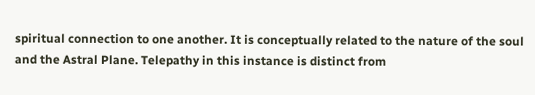spiritual connection to one another. It is conceptually related to the nature of the soul and the Astral Plane. Telepathy in this instance is distinct from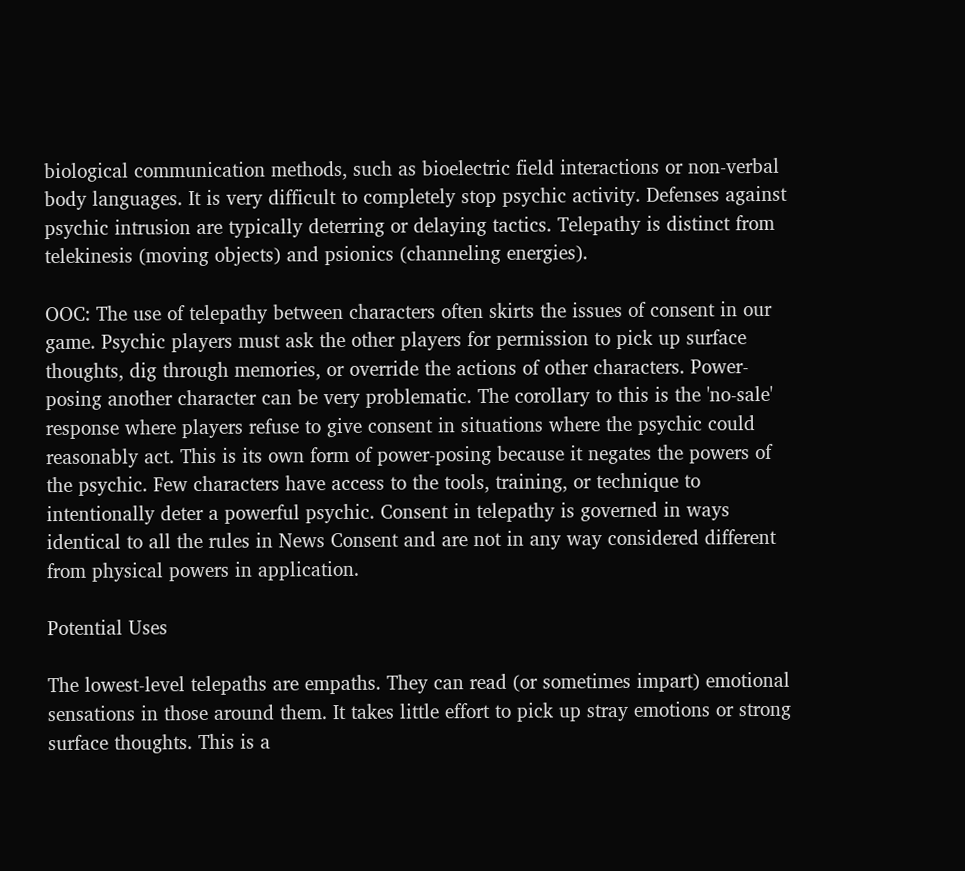biological communication methods, such as bioelectric field interactions or non-verbal body languages. It is very difficult to completely stop psychic activity. Defenses against psychic intrusion are typically deterring or delaying tactics. Telepathy is distinct from telekinesis (moving objects) and psionics (channeling energies).

OOC: The use of telepathy between characters often skirts the issues of consent in our game. Psychic players must ask the other players for permission to pick up surface thoughts, dig through memories, or override the actions of other characters. Power-posing another character can be very problematic. The corollary to this is the 'no-sale' response where players refuse to give consent in situations where the psychic could reasonably act. This is its own form of power-posing because it negates the powers of the psychic. Few characters have access to the tools, training, or technique to intentionally deter a powerful psychic. Consent in telepathy is governed in ways identical to all the rules in News Consent and are not in any way considered different from physical powers in application.

Potential Uses

The lowest-level telepaths are empaths. They can read (or sometimes impart) emotional sensations in those around them. It takes little effort to pick up stray emotions or strong surface thoughts. This is a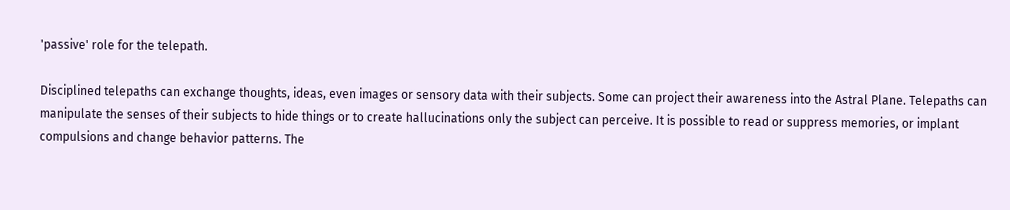'passive' role for the telepath.

Disciplined telepaths can exchange thoughts, ideas, even images or sensory data with their subjects. Some can project their awareness into the Astral Plane. Telepaths can manipulate the senses of their subjects to hide things or to create hallucinations only the subject can perceive. It is possible to read or suppress memories, or implant compulsions and change behavior patterns. The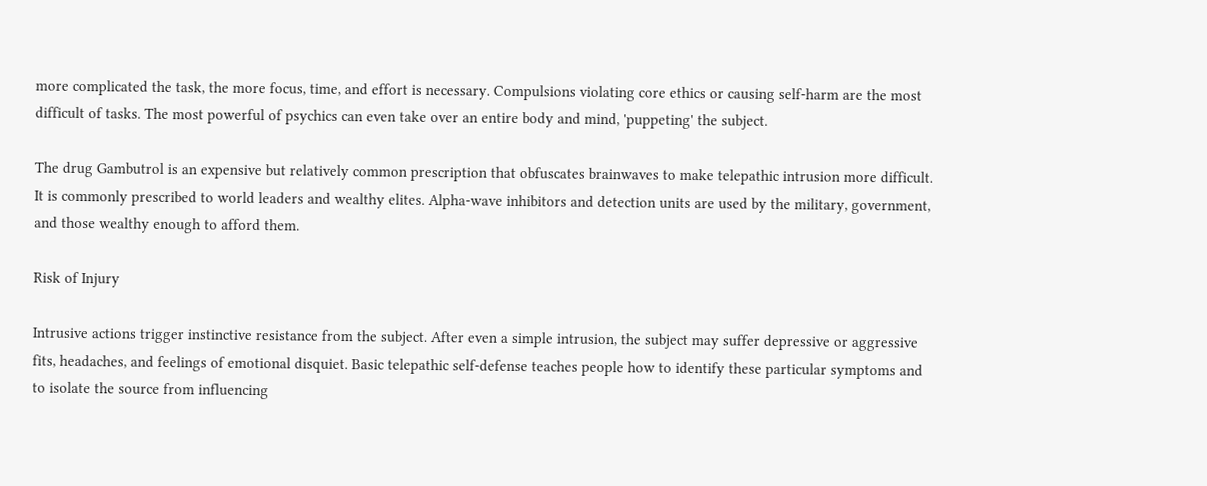more complicated the task, the more focus, time, and effort is necessary. Compulsions violating core ethics or causing self-harm are the most difficult of tasks. The most powerful of psychics can even take over an entire body and mind, 'puppeting' the subject.

The drug Gambutrol is an expensive but relatively common prescription that obfuscates brainwaves to make telepathic intrusion more difficult. It is commonly prescribed to world leaders and wealthy elites. Alpha-wave inhibitors and detection units are used by the military, government, and those wealthy enough to afford them.

Risk of Injury

Intrusive actions trigger instinctive resistance from the subject. After even a simple intrusion, the subject may suffer depressive or aggressive fits, headaches, and feelings of emotional disquiet. Basic telepathic self-defense teaches people how to identify these particular symptoms and to isolate the source from influencing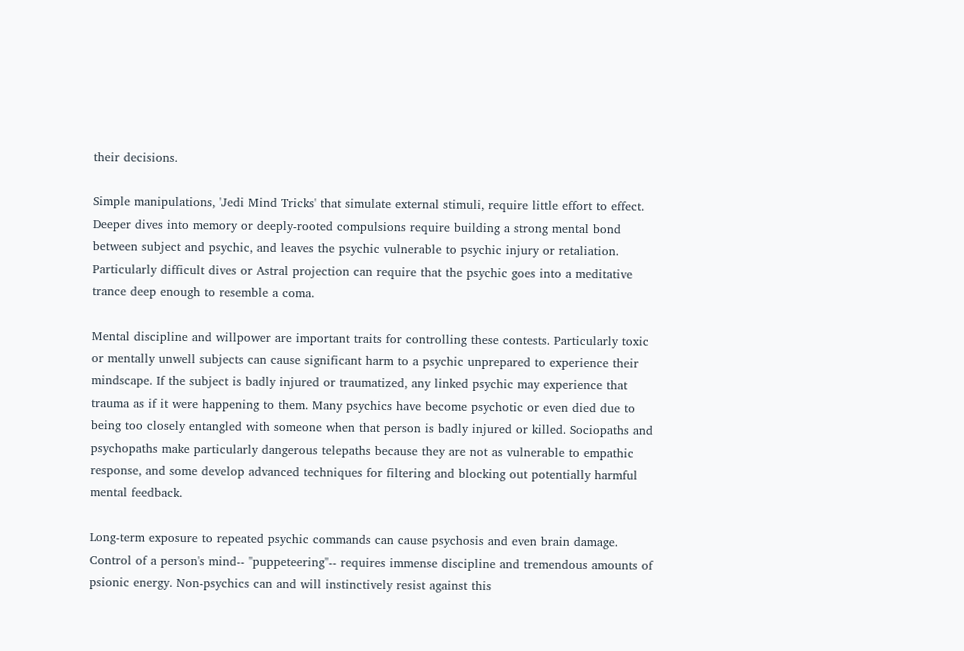their decisions.

Simple manipulations, 'Jedi Mind Tricks' that simulate external stimuli, require little effort to effect. Deeper dives into memory or deeply-rooted compulsions require building a strong mental bond between subject and psychic, and leaves the psychic vulnerable to psychic injury or retaliation. Particularly difficult dives or Astral projection can require that the psychic goes into a meditative trance deep enough to resemble a coma.

Mental discipline and willpower are important traits for controlling these contests. Particularly toxic or mentally unwell subjects can cause significant harm to a psychic unprepared to experience their mindscape. If the subject is badly injured or traumatized, any linked psychic may experience that trauma as if it were happening to them. Many psychics have become psychotic or even died due to being too closely entangled with someone when that person is badly injured or killed. Sociopaths and psychopaths make particularly dangerous telepaths because they are not as vulnerable to empathic response, and some develop advanced techniques for filtering and blocking out potentially harmful mental feedback.

Long-term exposure to repeated psychic commands can cause psychosis and even brain damage. Control of a person's mind-- "puppeteering"-- requires immense discipline and tremendous amounts of psionic energy. Non-psychics can and will instinctively resist against this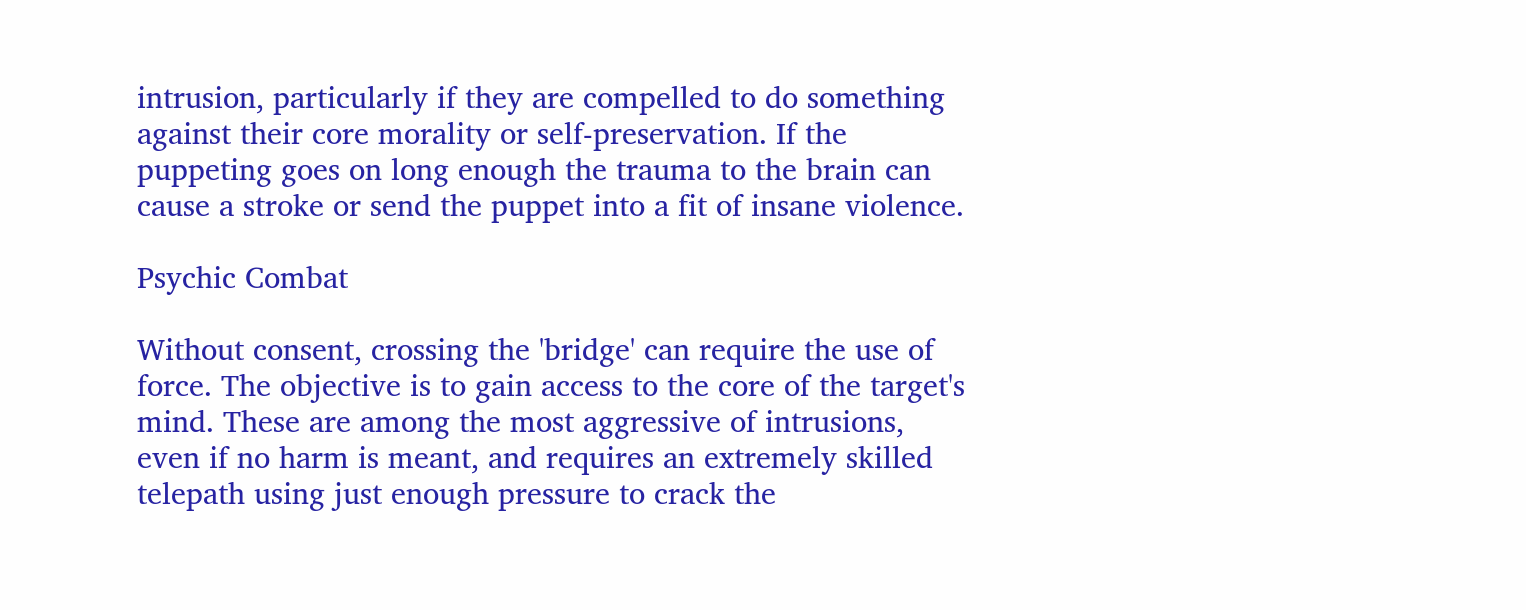intrusion, particularly if they are compelled to do something against their core morality or self-preservation. If the puppeting goes on long enough the trauma to the brain can cause a stroke or send the puppet into a fit of insane violence.

Psychic Combat

Without consent, crossing the 'bridge' can require the use of force. The objective is to gain access to the core of the target's mind. These are among the most aggressive of intrusions, even if no harm is meant, and requires an extremely skilled telepath using just enough pressure to crack the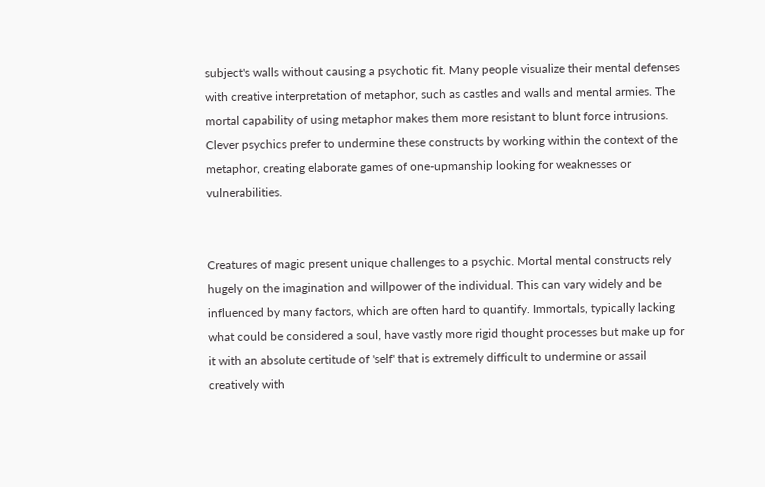subject's walls without causing a psychotic fit. Many people visualize their mental defenses with creative interpretation of metaphor, such as castles and walls and mental armies. The mortal capability of using metaphor makes them more resistant to blunt force intrusions. Clever psychics prefer to undermine these constructs by working within the context of the metaphor, creating elaborate games of one-upmanship looking for weaknesses or vulnerabilities.


Creatures of magic present unique challenges to a psychic. Mortal mental constructs rely hugely on the imagination and willpower of the individual. This can vary widely and be influenced by many factors, which are often hard to quantify. Immortals, typically lacking what could be considered a soul, have vastly more rigid thought processes but make up for it with an absolute certitude of 'self' that is extremely difficult to undermine or assail creatively with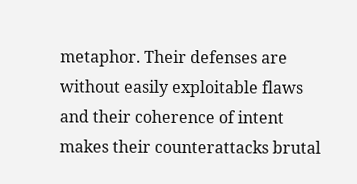metaphor. Their defenses are without easily exploitable flaws and their coherence of intent makes their counterattacks brutal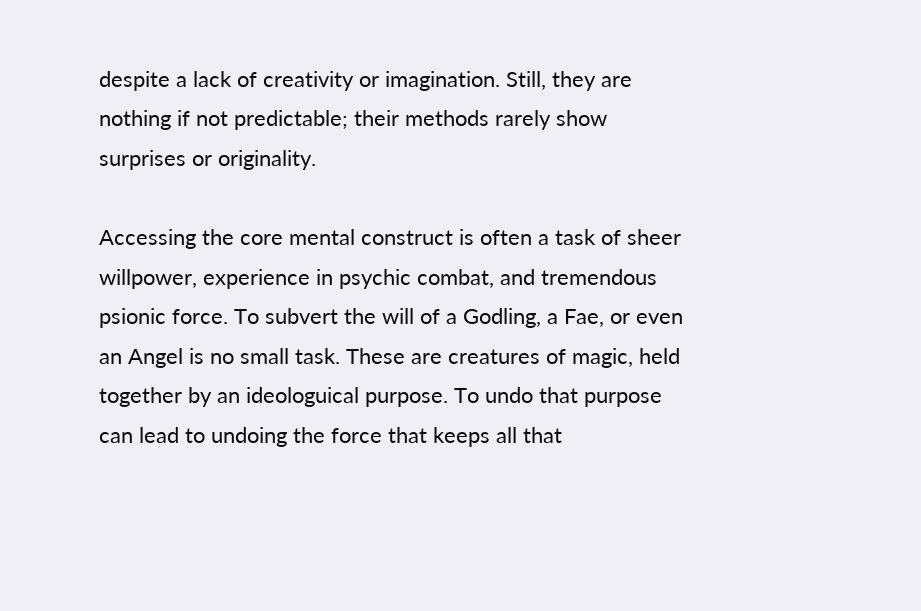despite a lack of creativity or imagination. Still, they are nothing if not predictable; their methods rarely show surprises or originality.

Accessing the core mental construct is often a task of sheer willpower, experience in psychic combat, and tremendous psionic force. To subvert the will of a Godling, a Fae, or even an Angel is no small task. These are creatures of magic, held together by an ideologuical purpose. To undo that purpose can lead to undoing the force that keeps all that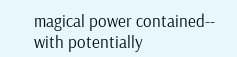magical power contained-- with potentially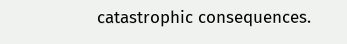catastrophic consequences.